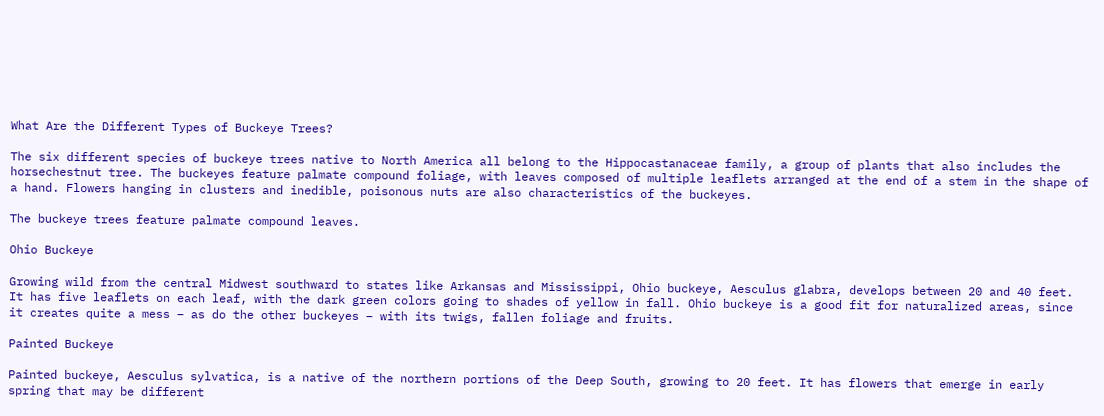What Are the Different Types of Buckeye Trees?

The six different species of buckeye trees native to North America all belong to the Hippocastanaceae family, a group of plants that also includes the horsechestnut tree. The buckeyes feature palmate compound foliage, with leaves composed of multiple leaflets arranged at the end of a stem in the shape of a hand. Flowers hanging in clusters and inedible, poisonous nuts are also characteristics of the buckeyes.

The buckeye trees feature palmate compound leaves.

Ohio Buckeye

Growing wild from the central Midwest southward to states like Arkansas and Mississippi, Ohio buckeye, Aesculus glabra, develops between 20 and 40 feet. It has five leaflets on each leaf, with the dark green colors going to shades of yellow in fall. Ohio buckeye is a good fit for naturalized areas, since it creates quite a mess – as do the other buckeyes – with its twigs, fallen foliage and fruits.

Painted Buckeye

Painted buckeye, Aesculus sylvatica, is a native of the northern portions of the Deep South, growing to 20 feet. It has flowers that emerge in early spring that may be different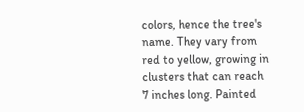colors, hence the tree's name. They vary from red to yellow, growing in clusters that can reach 7 inches long. Painted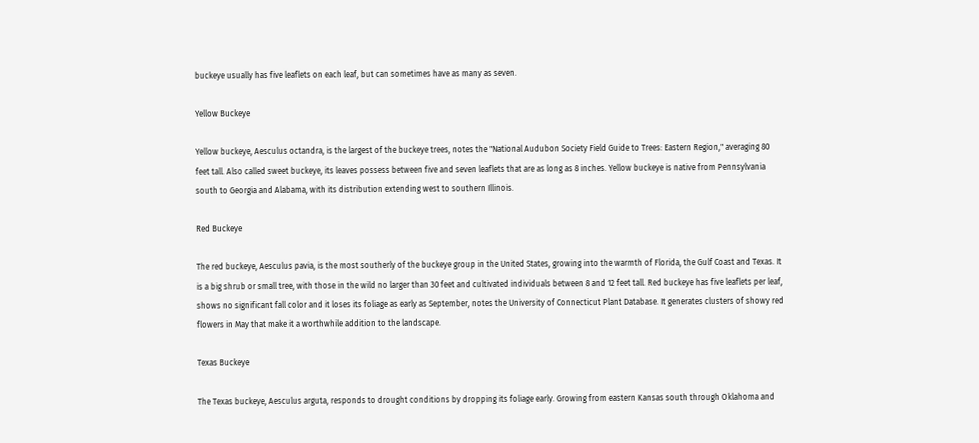buckeye usually has five leaflets on each leaf, but can sometimes have as many as seven.

Yellow Buckeye

Yellow buckeye, Aesculus octandra, is the largest of the buckeye trees, notes the "National Audubon Society Field Guide to Trees: Eastern Region," averaging 80 feet tall. Also called sweet buckeye, its leaves possess between five and seven leaflets that are as long as 8 inches. Yellow buckeye is native from Pennsylvania south to Georgia and Alabama, with its distribution extending west to southern Illinois.

Red Buckeye

The red buckeye, Aesculus pavia, is the most southerly of the buckeye group in the United States, growing into the warmth of Florida, the Gulf Coast and Texas. It is a big shrub or small tree, with those in the wild no larger than 30 feet and cultivated individuals between 8 and 12 feet tall. Red buckeye has five leaflets per leaf, shows no significant fall color and it loses its foliage as early as September, notes the University of Connecticut Plant Database. It generates clusters of showy red flowers in May that make it a worthwhile addition to the landscape.

Texas Buckeye

The Texas buckeye, Aesculus arguta, responds to drought conditions by dropping its foliage early. Growing from eastern Kansas south through Oklahoma and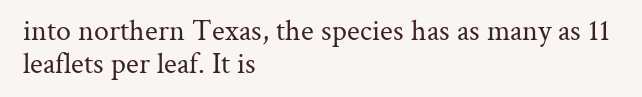into northern Texas, the species has as many as 11 leaflets per leaf. It is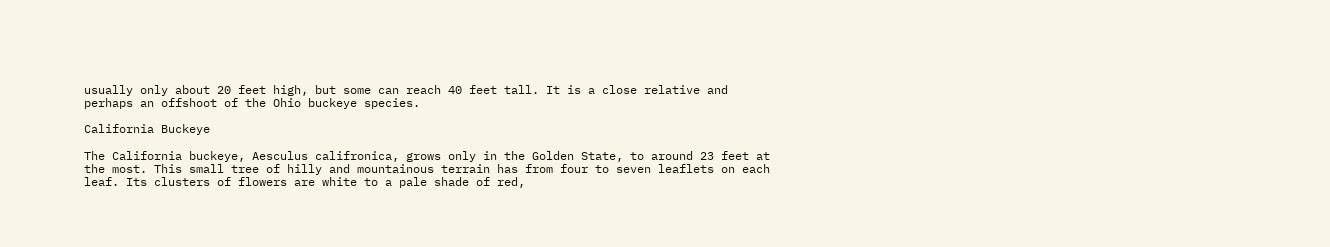usually only about 20 feet high, but some can reach 40 feet tall. It is a close relative and perhaps an offshoot of the Ohio buckeye species.

California Buckeye

The California buckeye, Aesculus califronica, grows only in the Golden State, to around 23 feet at the most. This small tree of hilly and mountainous terrain has from four to seven leaflets on each leaf. Its clusters of flowers are white to a pale shade of red,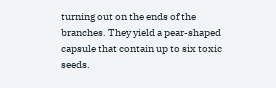turning out on the ends of the branches. They yield a pear-shaped capsule that contain up to six toxic seeds.